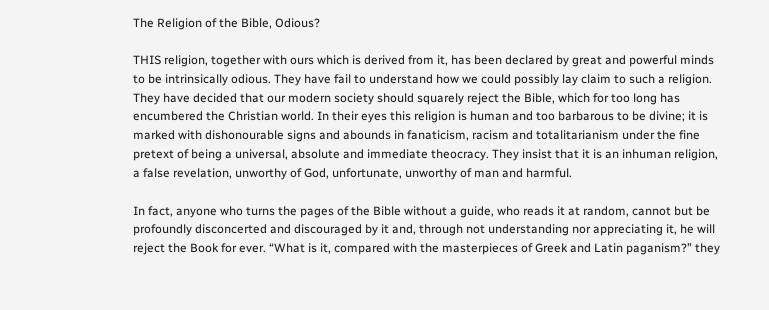The Religion of the Bible, Odious?

THIS religion, together with ours which is derived from it, has been declared by great and powerful minds to be intrinsically odious. They have fail to understand how we could possibly lay claim to such a religion. They have decided that our modern society should squarely reject the Bible, which for too long has encumbered the Christian world. In their eyes this religion is human and too barbarous to be divine; it is marked with dishonourable signs and abounds in fanaticism, racism and totalitarianism under the fine pretext of being a universal, absolute and immediate theocracy. They insist that it is an inhuman religion, a false revelation, unworthy of God, unfortunate, unworthy of man and harmful.

In fact, anyone who turns the pages of the Bible without a guide, who reads it at random, cannot but be profoundly disconcerted and discouraged by it and, through not understanding nor appreciating it, he will reject the Book for ever. “What is it, compared with the masterpieces of Greek and Latin paganism?” they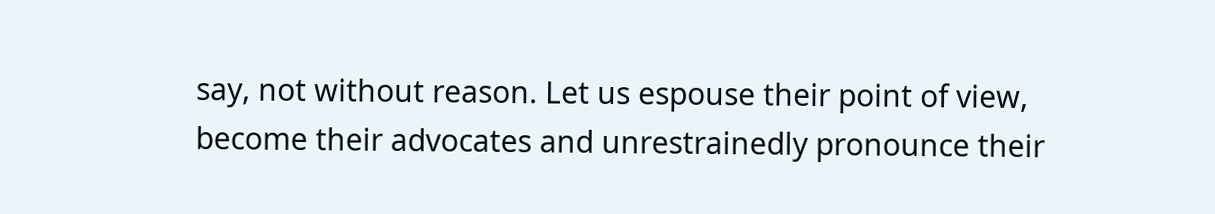say, not without reason. Let us espouse their point of view, become their advocates and unrestrainedly pronounce their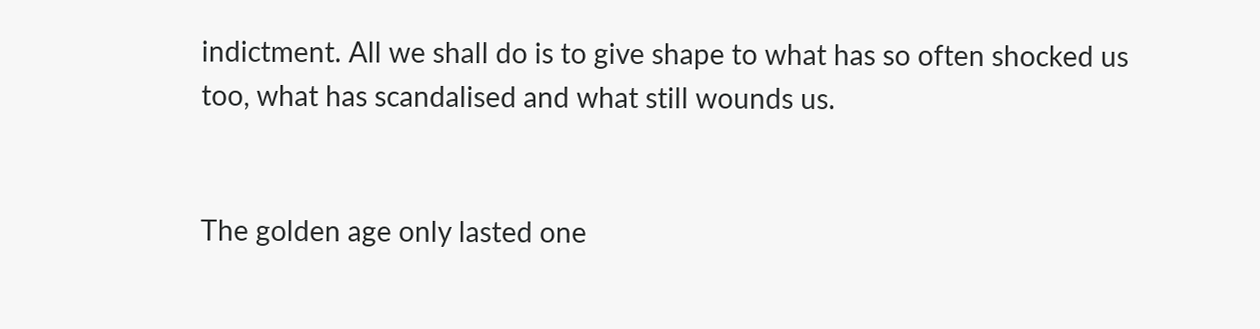indictment. All we shall do is to give shape to what has so often shocked us too, what has scandalised and what still wounds us.


The golden age only lasted one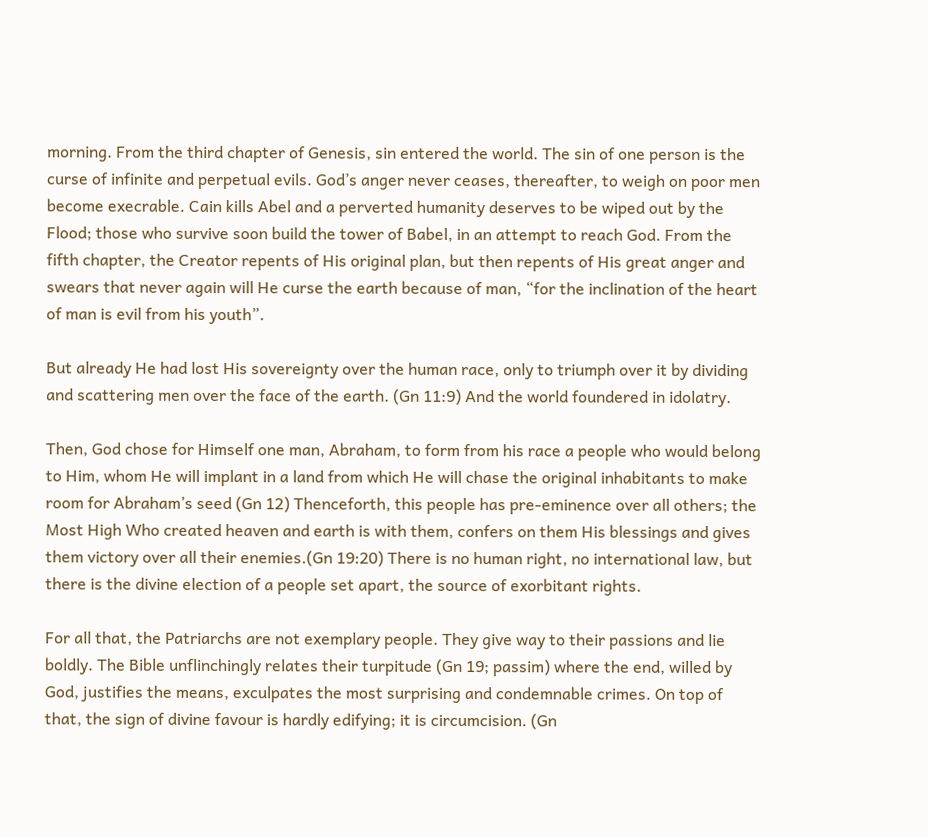morning. From the third chapter of Genesis, sin entered the world. The sin of one person is the curse of infinite and perpetual evils. God’s anger never ceases, thereafter, to weigh on poor men become execrable. Cain kills Abel and a perverted humanity deserves to be wiped out by the Flood; those who survive soon build the tower of Babel, in an attempt to reach God. From the fifth chapter, the Creator repents of His original plan, but then repents of His great anger and swears that never again will He curse the earth because of man, “for the inclination of the heart of man is evil from his youth”.

But already He had lost His sovereignty over the human race, only to triumph over it by dividing and scattering men over the face of the earth. (Gn 11:9) And the world foundered in idolatry.

Then, God chose for Himself one man, Abraham, to form from his race a people who would belong to Him, whom He will implant in a land from which He will chase the original inhabitants to make room for Abraham’s seed (Gn 12) Thenceforth, this people has pre-eminence over all others; the Most High Who created heaven and earth is with them, confers on them His blessings and gives them victory over all their enemies.(Gn 19:20) There is no human right, no international law, but there is the divine election of a people set apart, the source of exorbitant rights.

For all that, the Patriarchs are not exemplary people. They give way to their passions and lie boldly. The Bible unflinchingly relates their turpitude (Gn 19; passim) where the end, willed by God, justifies the means, exculpates the most surprising and condemnable crimes. On top of that, the sign of divine favour is hardly edifying; it is circumcision. (Gn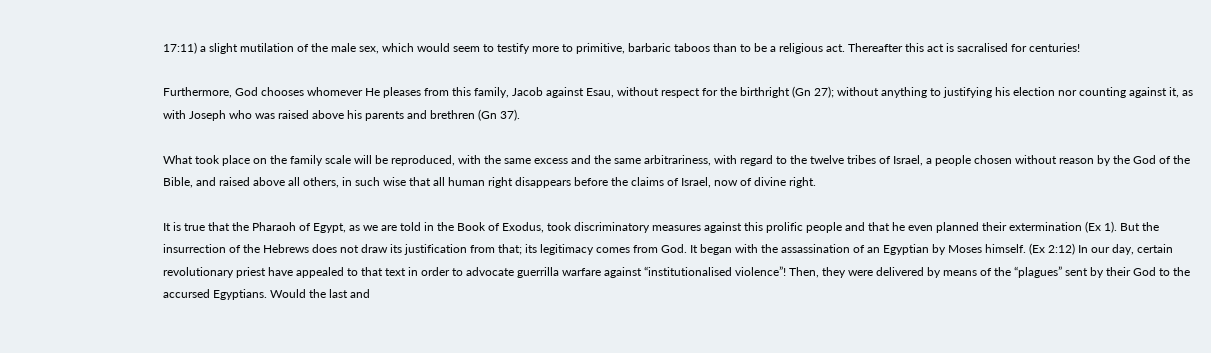17:11) a slight mutilation of the male sex, which would seem to testify more to primitive, barbaric taboos than to be a religious act. Thereafter this act is sacralised for centuries!

Furthermore, God chooses whomever He pleases from this family, Jacob against Esau, without respect for the birthright (Gn 27); without anything to justifying his election nor counting against it, as with Joseph who was raised above his parents and brethren (Gn 37).

What took place on the family scale will be reproduced, with the same excess and the same arbitrariness, with regard to the twelve tribes of Israel, a people chosen without reason by the God of the Bible, and raised above all others, in such wise that all human right disappears before the claims of Israel, now of divine right.

It is true that the Pharaoh of Egypt, as we are told in the Book of Exodus, took discriminatory measures against this prolific people and that he even planned their extermination (Ex 1). But the insurrection of the Hebrews does not draw its justification from that; its legitimacy comes from God. It began with the assassination of an Egyptian by Moses himself. (Ex 2:12) In our day, certain revolutionary priest have appealed to that text in order to advocate guerrilla warfare against “institutionalised violence”! Then, they were delivered by means of the “plagues” sent by their God to the accursed Egyptians. Would the last and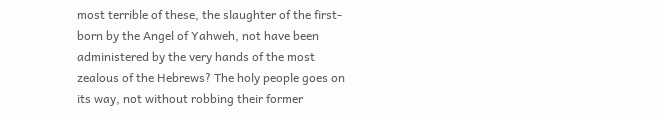most terrible of these, the slaughter of the first-born by the Angel of Yahweh, not have been administered by the very hands of the most zealous of the Hebrews? The holy people goes on its way, not without robbing their former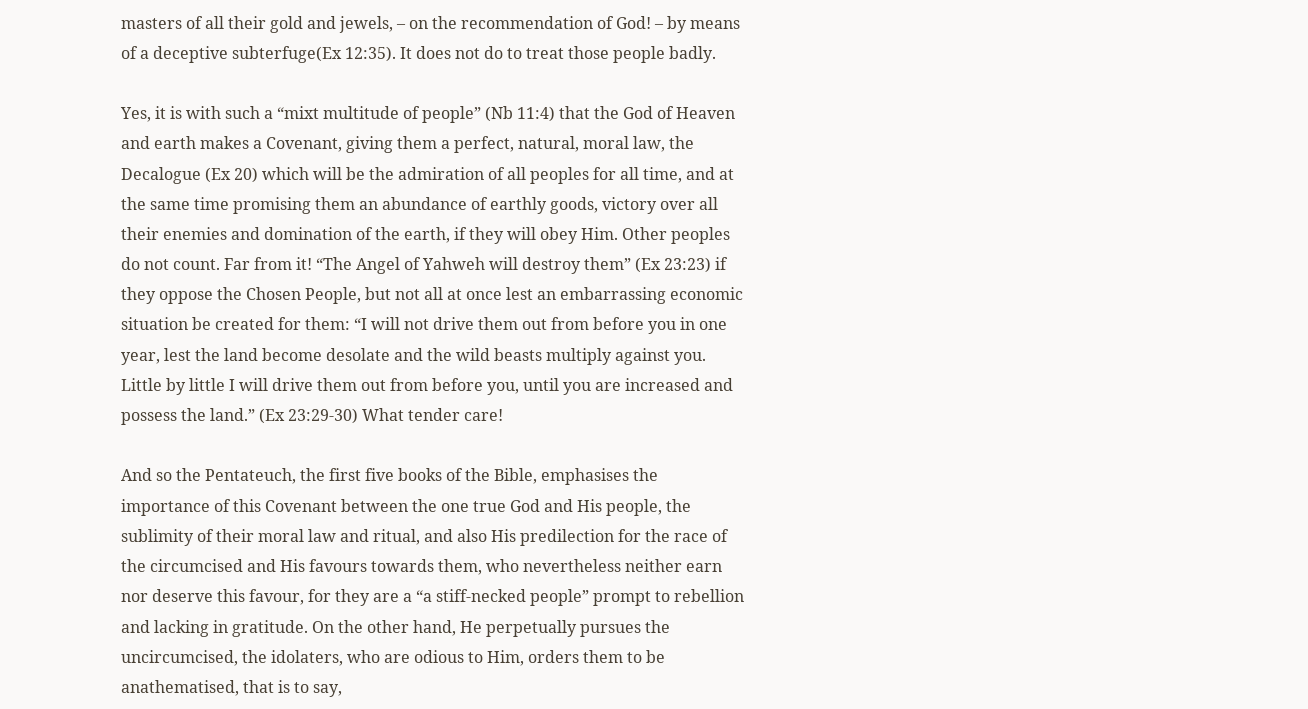masters of all their gold and jewels, – on the recommendation of God! – by means of a deceptive subterfuge(Ex 12:35). It does not do to treat those people badly.

Yes, it is with such a “mixt multitude of people” (Nb 11:4) that the God of Heaven and earth makes a Covenant, giving them a perfect, natural, moral law, the Decalogue (Ex 20) which will be the admiration of all peoples for all time, and at the same time promising them an abundance of earthly goods, victory over all their enemies and domination of the earth, if they will obey Him. Other peoples do not count. Far from it! “The Angel of Yahweh will destroy them” (Ex 23:23) if they oppose the Chosen People, but not all at once lest an embarrassing economic situation be created for them: “I will not drive them out from before you in one year, lest the land become desolate and the wild beasts multiply against you. Little by little I will drive them out from before you, until you are increased and possess the land.” (Ex 23:29-30) What tender care!

And so the Pentateuch, the first five books of the Bible, emphasises the importance of this Covenant between the one true God and His people, the sublimity of their moral law and ritual, and also His predilection for the race of the circumcised and His favours towards them, who nevertheless neither earn nor deserve this favour, for they are a “a stiff-necked people” prompt to rebellion and lacking in gratitude. On the other hand, He perpetually pursues the uncircumcised, the idolaters, who are odious to Him, orders them to be anathematised, that is to say,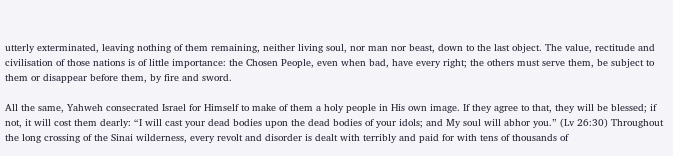utterly exterminated, leaving nothing of them remaining, neither living soul, nor man nor beast, down to the last object. The value, rectitude and civilisation of those nations is of little importance: the Chosen People, even when bad, have every right; the others must serve them, be subject to them or disappear before them, by fire and sword.

All the same, Yahweh consecrated Israel for Himself to make of them a holy people in His own image. If they agree to that, they will be blessed; if not, it will cost them dearly: “I will cast your dead bodies upon the dead bodies of your idols; and My soul will abhor you.” (Lv 26:30) Throughout the long crossing of the Sinai wilderness, every revolt and disorder is dealt with terribly and paid for with tens of thousands of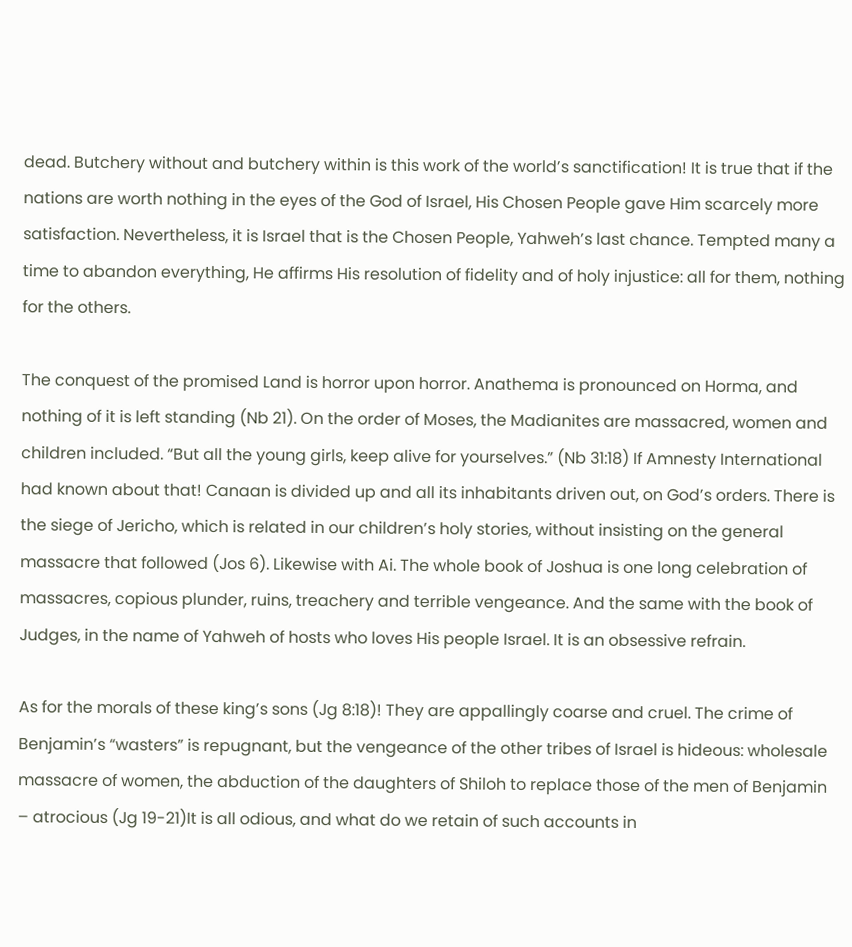dead. Butchery without and butchery within is this work of the world’s sanctification! It is true that if the nations are worth nothing in the eyes of the God of Israel, His Chosen People gave Him scarcely more satisfaction. Nevertheless, it is Israel that is the Chosen People, Yahweh’s last chance. Tempted many a time to abandon everything, He affirms His resolution of fidelity and of holy injustice: all for them, nothing for the others.

The conquest of the promised Land is horror upon horror. Anathema is pronounced on Horma, and nothing of it is left standing (Nb 21). On the order of Moses, the Madianites are massacred, women and children included. “But all the young girls, keep alive for yourselves.” (Nb 31:18) If Amnesty International had known about that! Canaan is divided up and all its inhabitants driven out, on God’s orders. There is the siege of Jericho, which is related in our children’s holy stories, without insisting on the general massacre that followed (Jos 6). Likewise with Ai. The whole book of Joshua is one long celebration of massacres, copious plunder, ruins, treachery and terrible vengeance. And the same with the book of Judges, in the name of Yahweh of hosts who loves His people Israel. It is an obsessive refrain.

As for the morals of these king’s sons (Jg 8:18)! They are appallingly coarse and cruel. The crime of Benjamin’s “wasters” is repugnant, but the vengeance of the other tribes of Israel is hideous: wholesale massacre of women, the abduction of the daughters of Shiloh to replace those of the men of Benjamin – atrocious (Jg 19-21)It is all odious, and what do we retain of such accounts in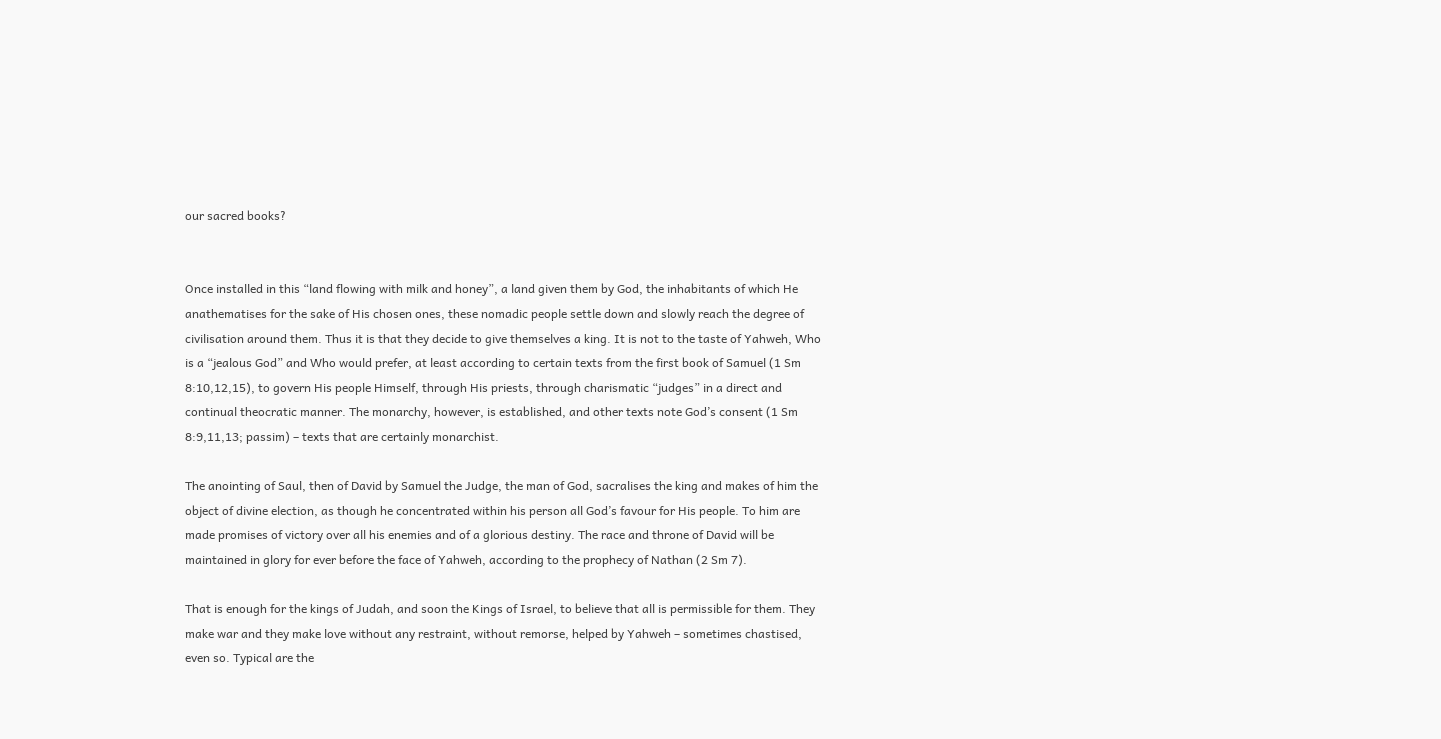our sacred books?


Once installed in this “land flowing with milk and honey”, a land given them by God, the inhabitants of which He anathematises for the sake of His chosen ones, these nomadic people settle down and slowly reach the degree of civilisation around them. Thus it is that they decide to give themselves a king. It is not to the taste of Yahweh, Who is a “jealous God” and Who would prefer, at least according to certain texts from the first book of Samuel (1 Sm 8:10,12,15), to govern His people Himself, through His priests, through charismatic “judges” in a direct and continual theocratic manner. The monarchy, however, is established, and other texts note God’s consent (1 Sm 8:9,11,13; passim) – texts that are certainly monarchist.

The anointing of Saul, then of David by Samuel the Judge, the man of God, sacralises the king and makes of him the object of divine election, as though he concentrated within his person all God’s favour for His people. To him are made promises of victory over all his enemies and of a glorious destiny. The race and throne of David will be maintained in glory for ever before the face of Yahweh, according to the prophecy of Nathan (2 Sm 7).

That is enough for the kings of Judah, and soon the Kings of Israel, to believe that all is permissible for them. They make war and they make love without any restraint, without remorse, helped by Yahweh – sometimes chastised, even so. Typical are the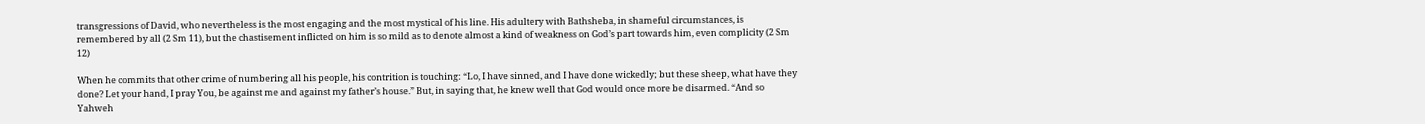transgressions of David, who nevertheless is the most engaging and the most mystical of his line. His adultery with Bathsheba, in shameful circumstances, is remembered by all (2 Sm 11), but the chastisement inflicted on him is so mild as to denote almost a kind of weakness on God’s part towards him, even complicity (2 Sm 12)

When he commits that other crime of numbering all his people, his contrition is touching: “Lo, I have sinned, and I have done wickedly; but these sheep, what have they done? Let your hand, I pray You, be against me and against my father’s house.” But, in saying that, he knew well that God would once more be disarmed. “And so Yahweh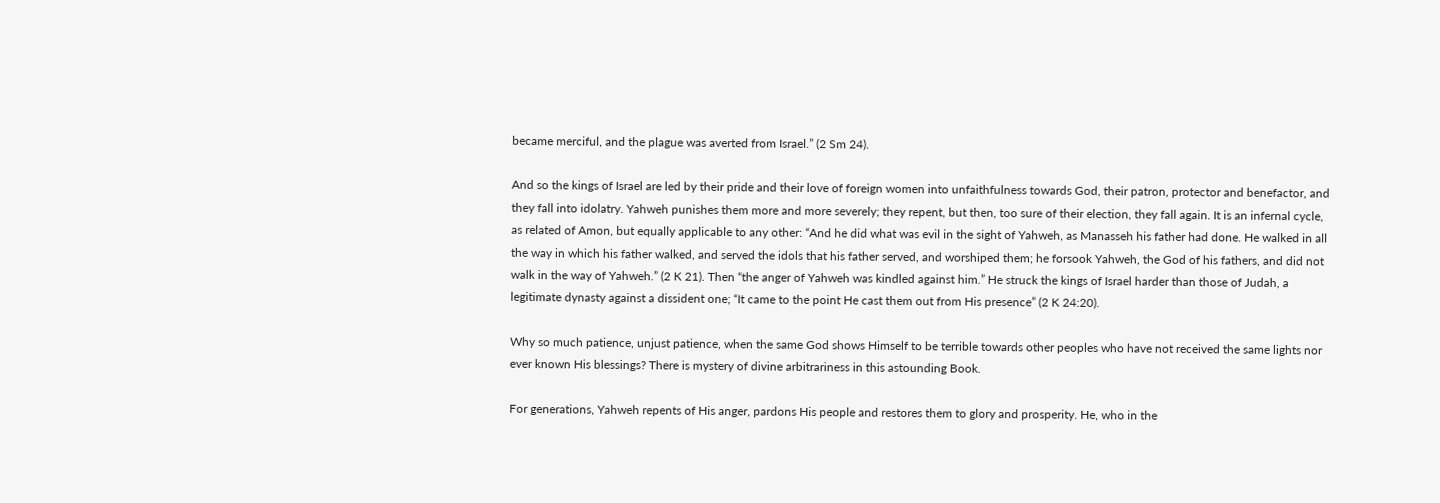became merciful, and the plague was averted from Israel.” (2 Sm 24).

And so the kings of Israel are led by their pride and their love of foreign women into unfaithfulness towards God, their patron, protector and benefactor, and they fall into idolatry. Yahweh punishes them more and more severely; they repent, but then, too sure of their election, they fall again. It is an infernal cycle, as related of Amon, but equally applicable to any other: “And he did what was evil in the sight of Yahweh, as Manasseh his father had done. He walked in all the way in which his father walked, and served the idols that his father served, and worshiped them; he forsook Yahweh, the God of his fathers, and did not walk in the way of Yahweh.” (2 K 21). Then “the anger of Yahweh was kindled against him.” He struck the kings of Israel harder than those of Judah, a legitimate dynasty against a dissident one; “It came to the point He cast them out from His presence” (2 K 24:20).

Why so much patience, unjust patience, when the same God shows Himself to be terrible towards other peoples who have not received the same lights nor ever known His blessings? There is mystery of divine arbitrariness in this astounding Book.

For generations, Yahweh repents of His anger, pardons His people and restores them to glory and prosperity. He, who in the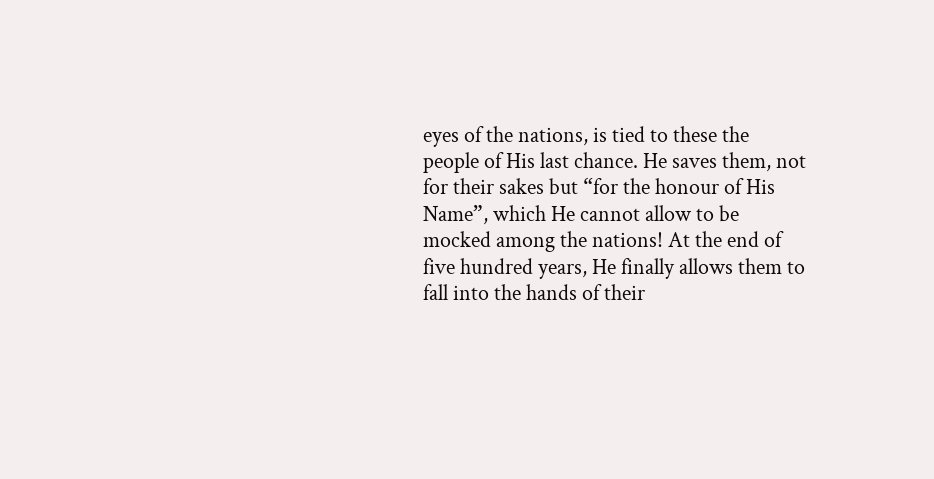eyes of the nations, is tied to these the people of His last chance. He saves them, not for their sakes but “for the honour of His Name”, which He cannot allow to be mocked among the nations! At the end of five hundred years, He finally allows them to fall into the hands of their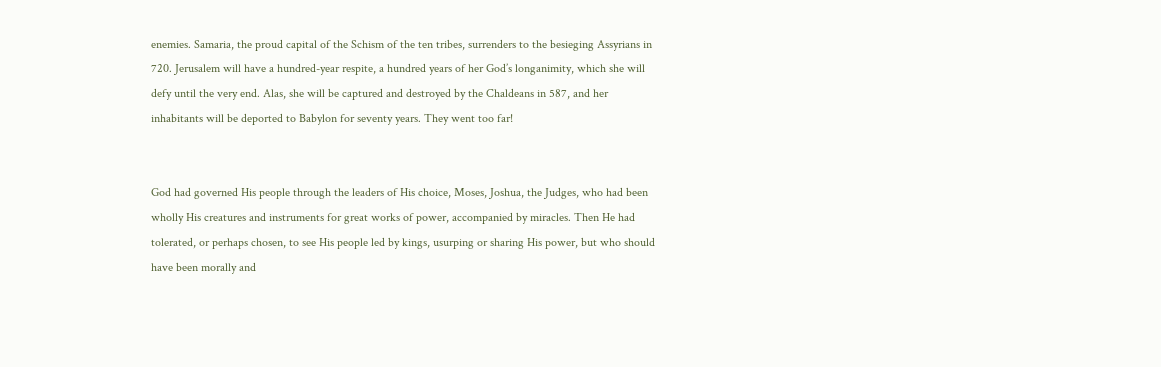enemies. Samaria, the proud capital of the Schism of the ten tribes, surrenders to the besieging Assyrians in 720. Jerusalem will have a hundred-year respite, a hundred years of her God’s longanimity, which she will defy until the very end. Alas, she will be captured and destroyed by the Chaldeans in 587, and her inhabitants will be deported to Babylon for seventy years. They went too far!


God had governed His people through the leaders of His choice, Moses, Joshua, the Judges, who had been wholly His creatures and instruments for great works of power, accompanied by miracles. Then He had tolerated, or perhaps chosen, to see His people led by kings, usurping or sharing His power, but who should have been morally and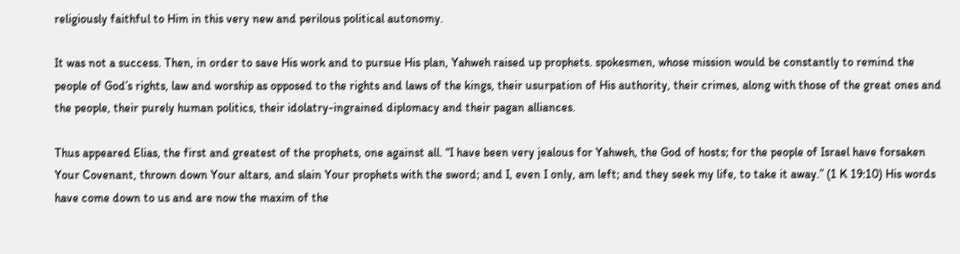religiously faithful to Him in this very new and perilous political autonomy.

It was not a success. Then, in order to save His work and to pursue His plan, Yahweh raised up prophets. spokesmen, whose mission would be constantly to remind the people of God’s rights, law and worship as opposed to the rights and laws of the kings, their usurpation of His authority, their crimes, along with those of the great ones and the people, their purely human politics, their idolatry-ingrained diplomacy and their pagan alliances.

Thus appeared Elias, the first and greatest of the prophets, one against all. “I have been very jealous for Yahweh, the God of hosts; for the people of Israel have forsaken Your Covenant, thrown down Your altars, and slain Your prophets with the sword; and I, even I only, am left; and they seek my life, to take it away.” (1 K 19:10) His words have come down to us and are now the maxim of the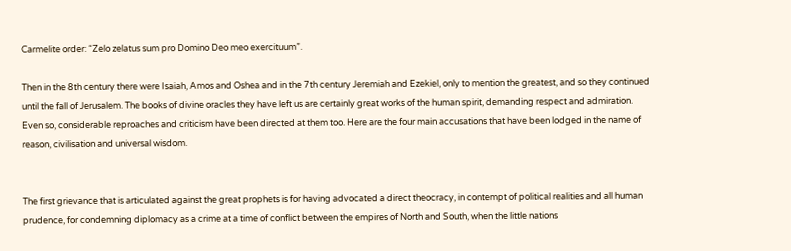Carmelite order: “Zelo zelatus sum pro Domino Deo meo exercituum”.

Then in the 8th century there were Isaiah, Amos and Oshea and in the 7th century Jeremiah and Ezekiel, only to mention the greatest, and so they continued until the fall of Jerusalem. The books of divine oracles they have left us are certainly great works of the human spirit, demanding respect and admiration. Even so, considerable reproaches and criticism have been directed at them too. Here are the four main accusations that have been lodged in the name of reason, civilisation and universal wisdom.


The first grievance that is articulated against the great prophets is for having advocated a direct theocracy, in contempt of political realities and all human prudence, for condemning diplomacy as a crime at a time of conflict between the empires of North and South, when the little nations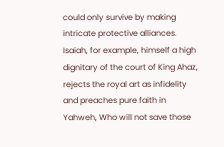could only survive by making intricate protective alliances. Isaiah, for example, himself a high dignitary of the court of King Ahaz, rejects the royal art as infidelity and preaches pure faith in Yahweh, Who will not save those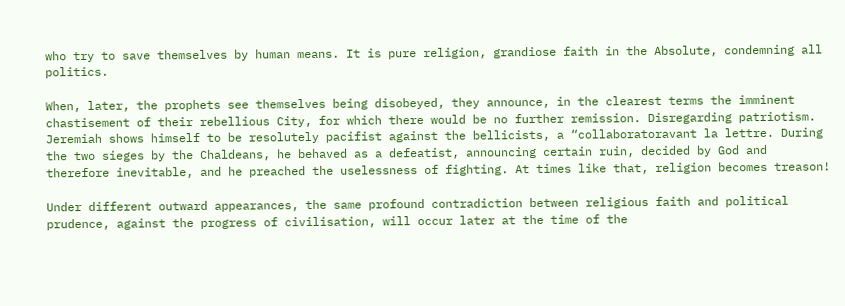who try to save themselves by human means. It is pure religion, grandiose faith in the Absolute, condemning all politics.

When, later, the prophets see themselves being disobeyed, they announce, in the clearest terms the imminent chastisement of their rebellious City, for which there would be no further remission. Disregarding patriotism. Jeremiah shows himself to be resolutely pacifist against the bellicists, a “collaboratoravant la lettre. During the two sieges by the Chaldeans, he behaved as a defeatist, announcing certain ruin, decided by God and therefore inevitable, and he preached the uselessness of fighting. At times like that, religion becomes treason!

Under different outward appearances, the same profound contradiction between religious faith and political prudence, against the progress of civilisation, will occur later at the time of the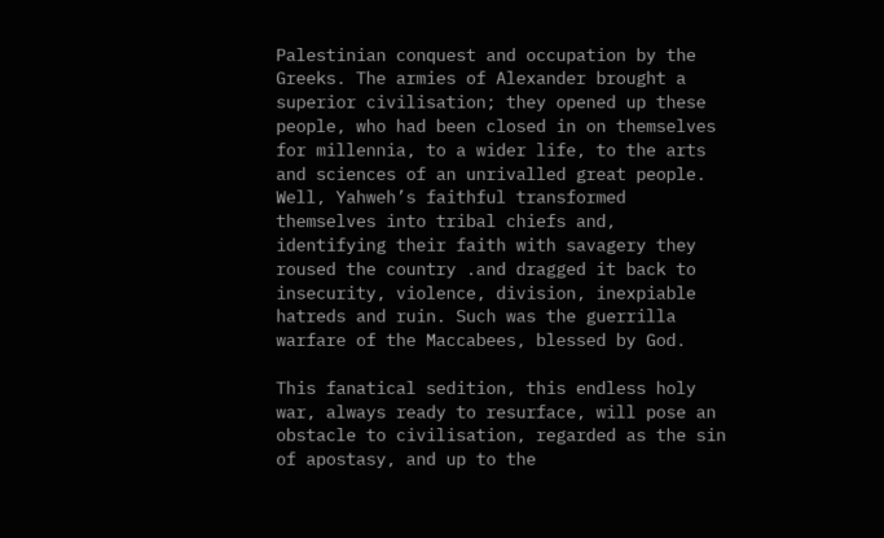Palestinian conquest and occupation by the Greeks. The armies of Alexander brought a superior civilisation; they opened up these people, who had been closed in on themselves for millennia, to a wider life, to the arts and sciences of an unrivalled great people. Well, Yahweh’s faithful transformed themselves into tribal chiefs and, identifying their faith with savagery they roused the country .and dragged it back to insecurity, violence, division, inexpiable hatreds and ruin. Such was the guerrilla warfare of the Maccabees, blessed by God.

This fanatical sedition, this endless holy war, always ready to resurface, will pose an obstacle to civilisation, regarded as the sin of apostasy, and up to the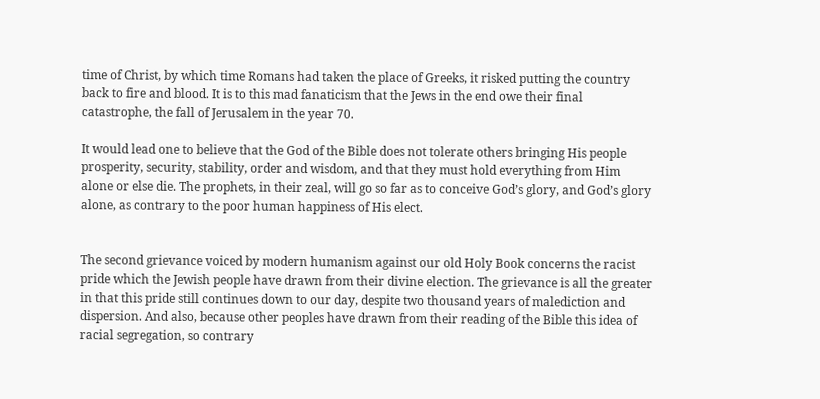time of Christ, by which time Romans had taken the place of Greeks, it risked putting the country back to fire and blood. It is to this mad fanaticism that the Jews in the end owe their final catastrophe, the fall of Jerusalem in the year 70.

It would lead one to believe that the God of the Bible does not tolerate others bringing His people prosperity, security, stability, order and wisdom, and that they must hold everything from Him alone or else die. The prophets, in their zeal, will go so far as to conceive God’s glory, and God’s glory alone, as contrary to the poor human happiness of His elect.


The second grievance voiced by modern humanism against our old Holy Book concerns the racist pride which the Jewish people have drawn from their divine election. The grievance is all the greater in that this pride still continues down to our day, despite two thousand years of malediction and dispersion. And also, because other peoples have drawn from their reading of the Bible this idea of racial segregation, so contrary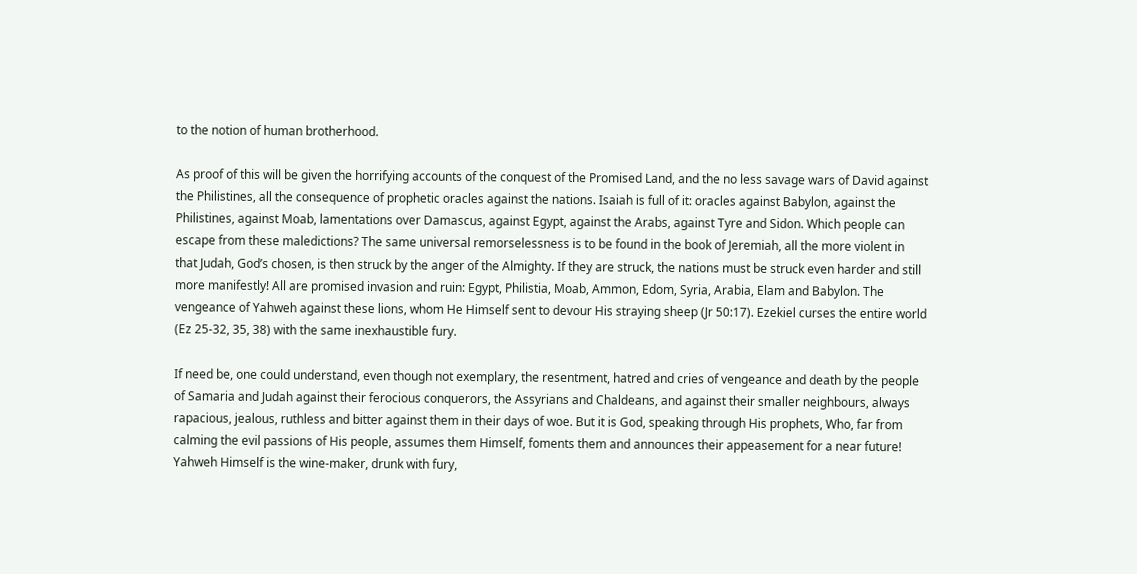to the notion of human brotherhood.

As proof of this will be given the horrifying accounts of the conquest of the Promised Land, and the no less savage wars of David against the Philistines, all the consequence of prophetic oracles against the nations. Isaiah is full of it: oracles against Babylon, against the Philistines, against Moab, lamentations over Damascus, against Egypt, against the Arabs, against Tyre and Sidon. Which people can escape from these maledictions? The same universal remorselessness is to be found in the book of Jeremiah, all the more violent in that Judah, God’s chosen, is then struck by the anger of the Almighty. If they are struck, the nations must be struck even harder and still more manifestly! All are promised invasion and ruin: Egypt, Philistia, Moab, Ammon, Edom, Syria, Arabia, Elam and Babylon. The vengeance of Yahweh against these lions, whom He Himself sent to devour His straying sheep (Jr 50:17). Ezekiel curses the entire world (Ez 25-32, 35, 38) with the same inexhaustible fury.

If need be, one could understand, even though not exemplary, the resentment, hatred and cries of vengeance and death by the people of Samaria and Judah against their ferocious conquerors, the Assyrians and Chaldeans, and against their smaller neighbours, always rapacious, jealous, ruthless and bitter against them in their days of woe. But it is God, speaking through His prophets, Who, far from calming the evil passions of His people, assumes them Himself, foments them and announces their appeasement for a near future! Yahweh Himself is the wine-maker, drunk with fury,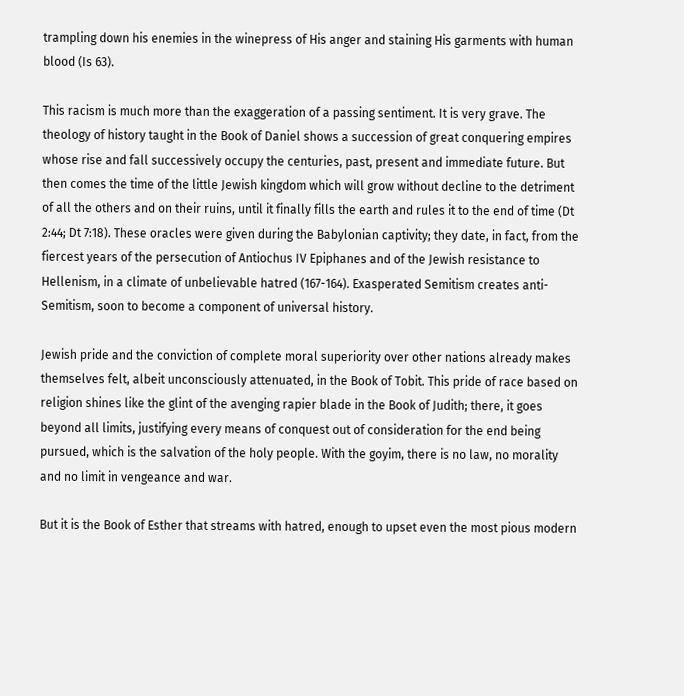trampling down his enemies in the winepress of His anger and staining His garments with human blood (Is 63).

This racism is much more than the exaggeration of a passing sentiment. It is very grave. The theology of history taught in the Book of Daniel shows a succession of great conquering empires whose rise and fall successively occupy the centuries, past, present and immediate future. But then comes the time of the little Jewish kingdom which will grow without decline to the detriment of all the others and on their ruins, until it finally fills the earth and rules it to the end of time (Dt 2:44; Dt 7:18). These oracles were given during the Babylonian captivity; they date, in fact, from the fiercest years of the persecution of Antiochus IV Epiphanes and of the Jewish resistance to Hellenism, in a climate of unbelievable hatred (167-164). Exasperated Semitism creates anti-Semitism, soon to become a component of universal history.

Jewish pride and the conviction of complete moral superiority over other nations already makes themselves felt, albeit unconsciously attenuated, in the Book of Tobit. This pride of race based on religion shines like the glint of the avenging rapier blade in the Book of Judith; there, it goes beyond all limits, justifying every means of conquest out of consideration for the end being pursued, which is the salvation of the holy people. With the goyim, there is no law, no morality and no limit in vengeance and war.

But it is the Book of Esther that streams with hatred, enough to upset even the most pious modern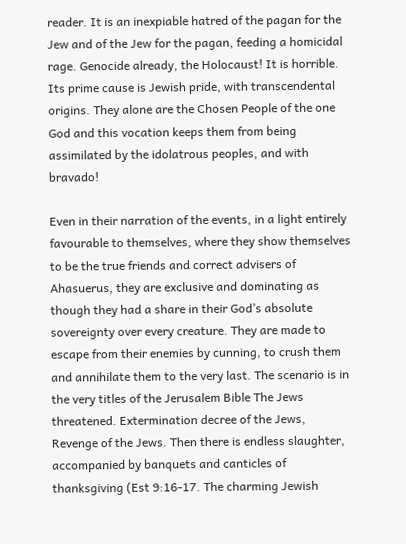reader. It is an inexpiable hatred of the pagan for the Jew and of the Jew for the pagan, feeding a homicidal rage. Genocide already, the Holocaust! It is horrible. Its prime cause is Jewish pride, with transcendental origins. They alone are the Chosen People of the one God and this vocation keeps them from being assimilated by the idolatrous peoples, and with bravado!

Even in their narration of the events, in a light entirely favourable to themselves, where they show themselves to be the true friends and correct advisers of Ahasuerus, they are exclusive and dominating as though they had a share in their God’s absolute sovereignty over every creature. They are made to escape from their enemies by cunning, to crush them and annihilate them to the very last. The scenario is in the very titles of the Jerusalem Bible The Jews threatened. Extermination decree of the Jews, Revenge of the Jews. Then there is endless slaughter, accompanied by banquets and canticles of thanksgiving (Est 9:16-17. The charming Jewish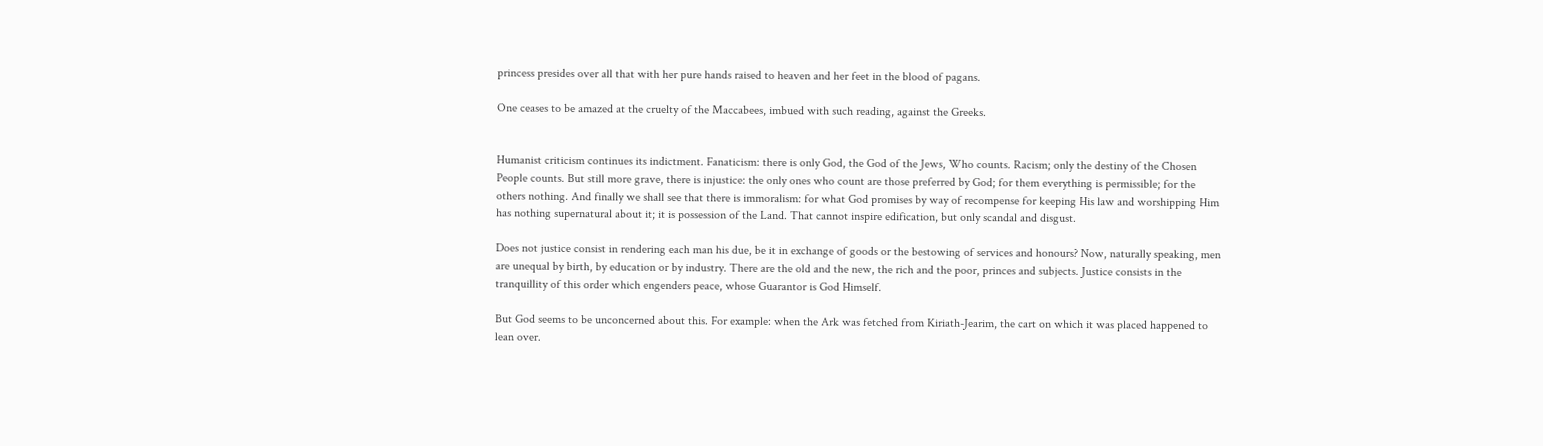princess presides over all that with her pure hands raised to heaven and her feet in the blood of pagans.

One ceases to be amazed at the cruelty of the Maccabees, imbued with such reading, against the Greeks.


Humanist criticism continues its indictment. Fanaticism: there is only God, the God of the Jews, Who counts. Racism; only the destiny of the Chosen People counts. But still more grave, there is injustice: the only ones who count are those preferred by God; for them everything is permissible; for the others nothing. And finally we shall see that there is immoralism: for what God promises by way of recompense for keeping His law and worshipping Him has nothing supernatural about it; it is possession of the Land. That cannot inspire edification, but only scandal and disgust.

Does not justice consist in rendering each man his due, be it in exchange of goods or the bestowing of services and honours? Now, naturally speaking, men are unequal by birth, by education or by industry. There are the old and the new, the rich and the poor, princes and subjects. Justice consists in the tranquillity of this order which engenders peace, whose Guarantor is God Himself.

But God seems to be unconcerned about this. For example: when the Ark was fetched from Kiriath-Jearim, the cart on which it was placed happened to lean over.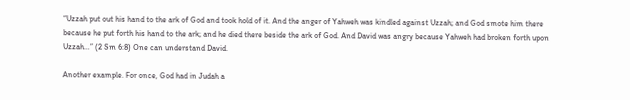“Uzzah put out his hand to the ark of God and took hold of it. And the anger of Yahweh was kindled against Uzzah; and God smote him there because he put forth his hand to the ark; and he died there beside the ark of God. And David was angry because Yahweh had broken forth upon Uzzah…” (2 Sm 6:8) One can understand David.

Another example. For once, God had in Judah a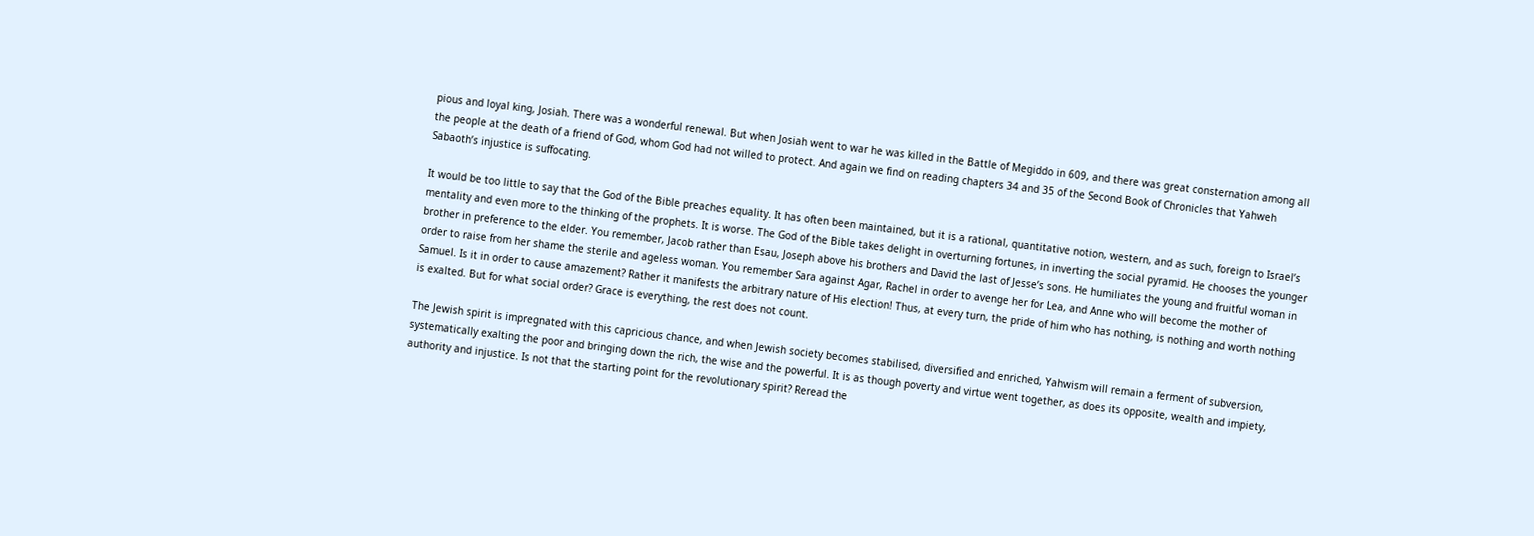pious and loyal king, Josiah. There was a wonderful renewal. But when Josiah went to war he was killed in the Battle of Megiddo in 609, and there was great consternation among all the people at the death of a friend of God, whom God had not willed to protect. And again we find on reading chapters 34 and 35 of the Second Book of Chronicles that Yahweh Sabaoth’s injustice is suffocating.

It would be too little to say that the God of the Bible preaches equality. It has often been maintained, but it is a rational, quantitative notion, western, and as such, foreign to Israel’s mentality and even more to the thinking of the prophets. It is worse. The God of the Bible takes delight in overturning fortunes, in inverting the social pyramid. He chooses the younger brother in preference to the elder. You remember, Jacob rather than Esau, Joseph above his brothers and David the last of Jesse’s sons. He humiliates the young and fruitful woman in order to raise from her shame the sterile and ageless woman. You remember Sara against Agar, Rachel in order to avenge her for Lea, and Anne who will become the mother of Samuel. Is it in order to cause amazement? Rather it manifests the arbitrary nature of His election! Thus, at every turn, the pride of him who has nothing, is nothing and worth nothing is exalted. But for what social order? Grace is everything, the rest does not count.

The Jewish spirit is impregnated with this capricious chance, and when Jewish society becomes stabilised, diversified and enriched, Yahwism will remain a ferment of subversion, systematically exalting the poor and bringing down the rich, the wise and the powerful. It is as though poverty and virtue went together, as does its opposite, wealth and impiety, authority and injustice. Is not that the starting point for the revolutionary spirit? Reread the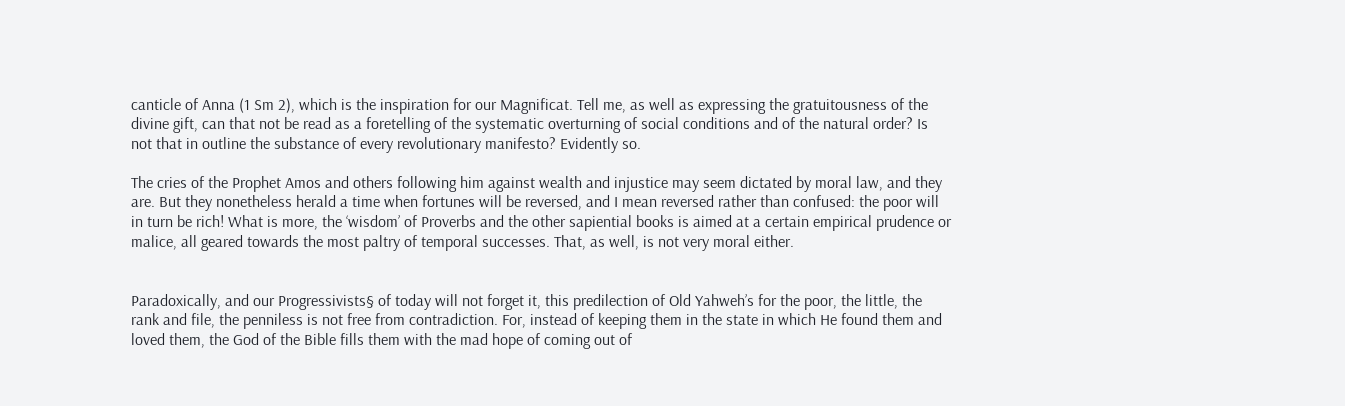canticle of Anna (1 Sm 2), which is the inspiration for our Magnificat. Tell me, as well as expressing the gratuitousness of the divine gift, can that not be read as a foretelling of the systematic overturning of social conditions and of the natural order? Is not that in outline the substance of every revolutionary manifesto? Evidently so.

The cries of the Prophet Amos and others following him against wealth and injustice may seem dictated by moral law, and they are. But they nonetheless herald a time when fortunes will be reversed, and I mean reversed rather than confused: the poor will in turn be rich! What is more, the ‘wisdom’ of Proverbs and the other sapiential books is aimed at a certain empirical prudence or malice, all geared towards the most paltry of temporal successes. That, as well, is not very moral either.


Paradoxically, and our Progressivists§ of today will not forget it, this predilection of Old Yahweh’s for the poor, the little, the rank and file, the penniless is not free from contradiction. For, instead of keeping them in the state in which He found them and loved them, the God of the Bible fills them with the mad hope of coming out of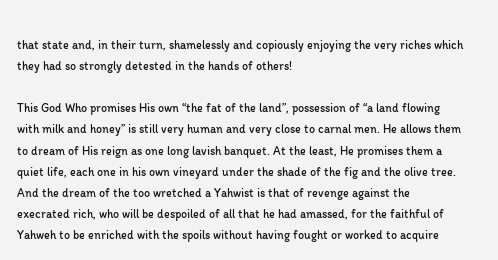that state and, in their turn, shamelessly and copiously enjoying the very riches which they had so strongly detested in the hands of others!

This God Who promises His own “the fat of the land”, possession of “a land flowing with milk and honey” is still very human and very close to carnal men. He allows them to dream of His reign as one long lavish banquet. At the least, He promises them a quiet life, each one in his own vineyard under the shade of the fig and the olive tree. And the dream of the too wretched a Yahwist is that of revenge against the execrated rich, who will be despoiled of all that he had amassed, for the faithful of Yahweh to be enriched with the spoils without having fought or worked to acquire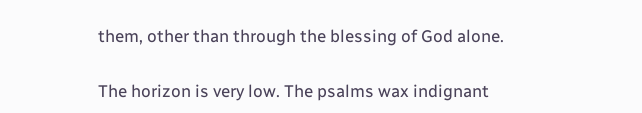them, other than through the blessing of God alone.

The horizon is very low. The psalms wax indignant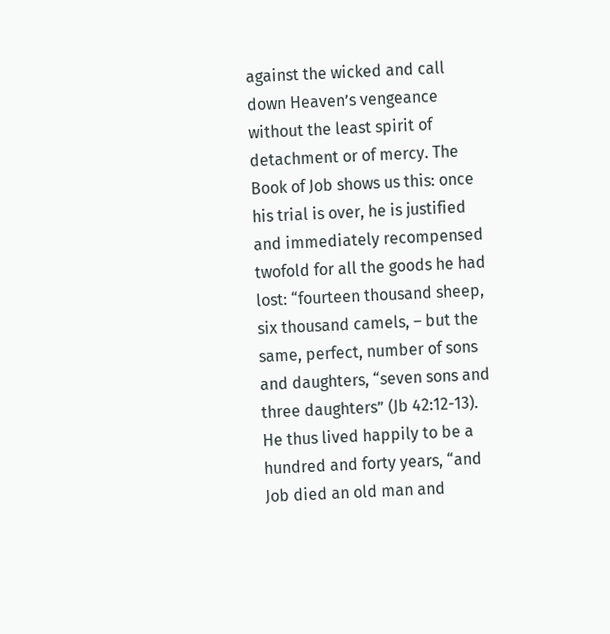against the wicked and call down Heaven’s vengeance without the least spirit of detachment or of mercy. The Book of Job shows us this: once his trial is over, he is justified and immediately recompensed twofold for all the goods he had lost: “fourteen thousand sheep, six thousand camels, – but the same, perfect, number of sons and daughters, “seven sons and three daughters” (Jb 42:12-13). He thus lived happily to be a hundred and forty years, “and Job died an old man and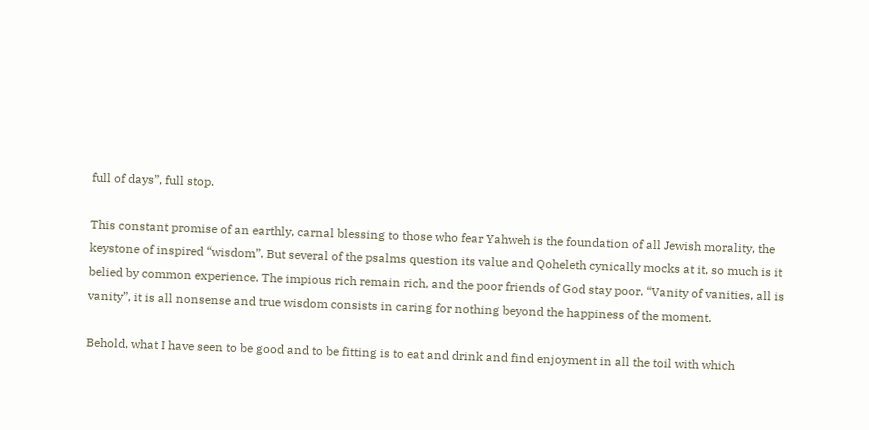full of days”, full stop.

This constant promise of an earthly, carnal blessing to those who fear Yahweh is the foundation of all Jewish morality, the keystone of inspired “wisdom”. But several of the psalms question its value and Qoheleth cynically mocks at it, so much is it belied by common experience. The impious rich remain rich, and the poor friends of God stay poor. “Vanity of vanities, all is vanity”, it is all nonsense and true wisdom consists in caring for nothing beyond the happiness of the moment.

Behold, what I have seen to be good and to be fitting is to eat and drink and find enjoyment in all the toil with which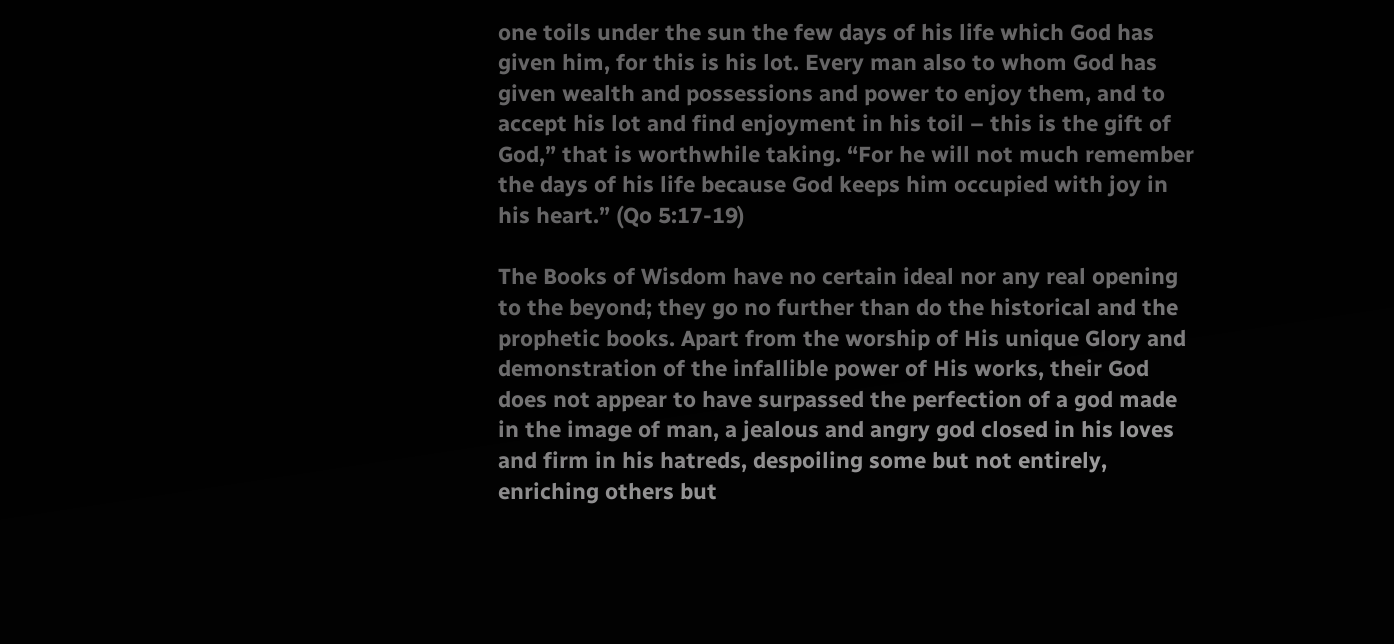one toils under the sun the few days of his life which God has given him, for this is his lot. Every man also to whom God has given wealth and possessions and power to enjoy them, and to accept his lot and find enjoyment in his toil – this is the gift of God,” that is worthwhile taking. “For he will not much remember the days of his life because God keeps him occupied with joy in his heart.” (Qo 5:17-19)

The Books of Wisdom have no certain ideal nor any real opening to the beyond; they go no further than do the historical and the prophetic books. Apart from the worship of His unique Glory and demonstration of the infallible power of His works, their God does not appear to have surpassed the perfection of a god made in the image of man, a jealous and angry god closed in his loves and firm in his hatreds, despoiling some but not entirely, enriching others but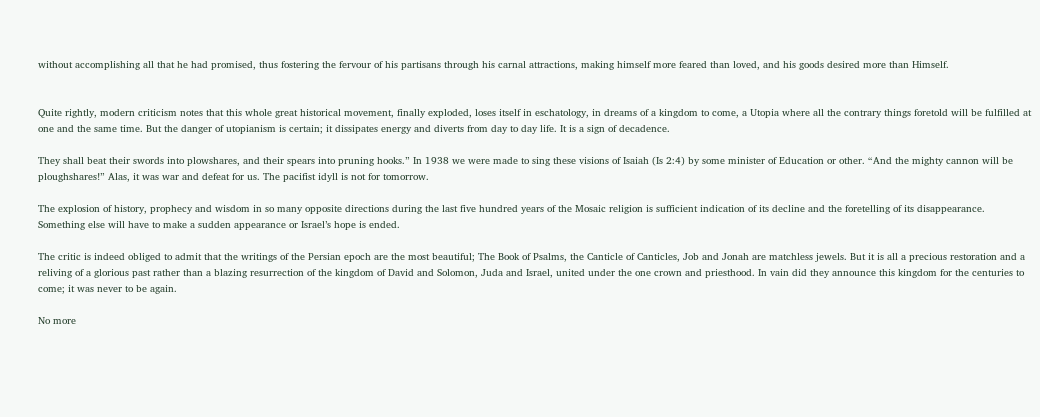without accomplishing all that he had promised, thus fostering the fervour of his partisans through his carnal attractions, making himself more feared than loved, and his goods desired more than Himself.


Quite rightly, modern criticism notes that this whole great historical movement, finally exploded, loses itself in eschatology, in dreams of a kingdom to come, a Utopia where all the contrary things foretold will be fulfilled at one and the same time. But the danger of utopianism is certain; it dissipates energy and diverts from day to day life. It is a sign of decadence.

They shall beat their swords into plowshares, and their spears into pruning hooks.” In 1938 we were made to sing these visions of Isaiah (Is 2:4) by some minister of Education or other. “And the mighty cannon will be ploughshares!” Alas, it was war and defeat for us. The pacifist idyll is not for tomorrow.

The explosion of history, prophecy and wisdom in so many opposite directions during the last five hundred years of the Mosaic religion is sufficient indication of its decline and the foretelling of its disappearance. Something else will have to make a sudden appearance or Israel’s hope is ended.

The critic is indeed obliged to admit that the writings of the Persian epoch are the most beautiful; The Book of Psalms, the Canticle of Canticles, Job and Jonah are matchless jewels. But it is all a precious restoration and a reliving of a glorious past rather than a blazing resurrection of the kingdom of David and Solomon, Juda and Israel, united under the one crown and priesthood. In vain did they announce this kingdom for the centuries to come; it was never to be again.

No more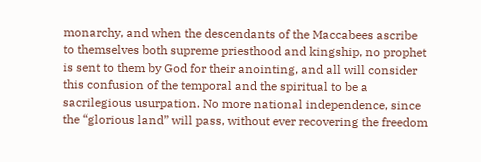monarchy, and when the descendants of the Maccabees ascribe to themselves both supreme priesthood and kingship, no prophet is sent to them by God for their anointing, and all will consider this confusion of the temporal and the spiritual to be a sacrilegious usurpation. No more national independence, since the “glorious land” will pass, without ever recovering the freedom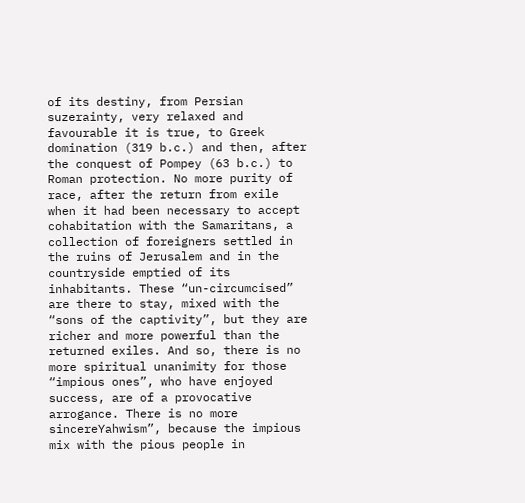of its destiny, from Persian suzerainty, very relaxed and favourable it is true, to Greek domination (319 b.c.) and then, after the conquest of Pompey (63 b.c.) to Roman protection. No more purity of race, after the return from exile when it had been necessary to accept cohabitation with the Samaritans, a collection of foreigners settled in the ruins of Jerusalem and in the countryside emptied of its inhabitants. These “un-circumcised” are there to stay, mixed with the “sons of the captivity”, but they are richer and more powerful than the returned exiles. And so, there is no more spiritual unanimity for those “impious ones”, who have enjoyed success, are of a provocative arrogance. There is no more sincereYahwism”, because the impious mix with the pious people in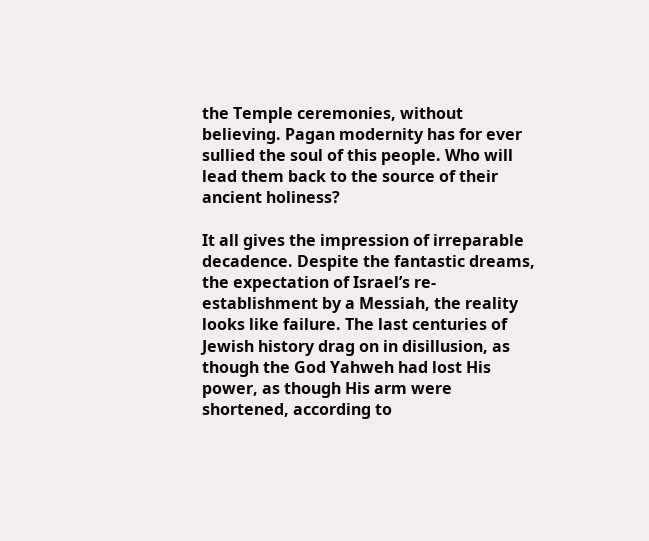the Temple ceremonies, without believing. Pagan modernity has for ever sullied the soul of this people. Who will lead them back to the source of their ancient holiness?

It all gives the impression of irreparable decadence. Despite the fantastic dreams, the expectation of Israel’s re-establishment by a Messiah, the reality looks like failure. The last centuries of Jewish history drag on in disillusion, as though the God Yahweh had lost His power, as though His arm were shortened, according to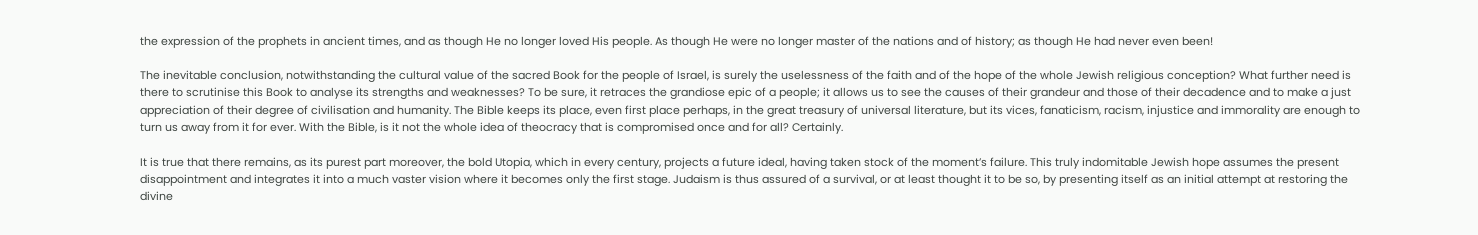the expression of the prophets in ancient times, and as though He no longer loved His people. As though He were no longer master of the nations and of history; as though He had never even been!

The inevitable conclusion, notwithstanding the cultural value of the sacred Book for the people of Israel, is surely the uselessness of the faith and of the hope of the whole Jewish religious conception? What further need is there to scrutinise this Book to analyse its strengths and weaknesses? To be sure, it retraces the grandiose epic of a people; it allows us to see the causes of their grandeur and those of their decadence and to make a just appreciation of their degree of civilisation and humanity. The Bible keeps its place, even first place perhaps, in the great treasury of universal literature, but its vices, fanaticism, racism, injustice and immorality are enough to turn us away from it for ever. With the Bible, is it not the whole idea of theocracy that is compromised once and for all? Certainly.

It is true that there remains, as its purest part moreover, the bold Utopia, which in every century, projects a future ideal, having taken stock of the moment’s failure. This truly indomitable Jewish hope assumes the present disappointment and integrates it into a much vaster vision where it becomes only the first stage. Judaism is thus assured of a survival, or at least thought it to be so, by presenting itself as an initial attempt at restoring the divine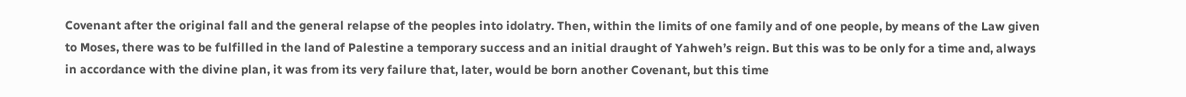Covenant after the original fall and the general relapse of the peoples into idolatry. Then, within the limits of one family and of one people, by means of the Law given to Moses, there was to be fulfilled in the land of Palestine a temporary success and an initial draught of Yahweh’s reign. But this was to be only for a time and, always in accordance with the divine plan, it was from its very failure that, later, would be born another Covenant, but this time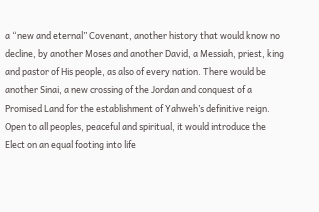a “new and eternal” Covenant, another history that would know no decline, by another Moses and another David, a Messiah, priest, king and pastor of His people, as also of every nation. There would be another Sinai, a new crossing of the Jordan and conquest of a Promised Land for the establishment of Yahweh’s definitive reign. Open to all peoples, peaceful and spiritual, it would introduce the Elect on an equal footing into life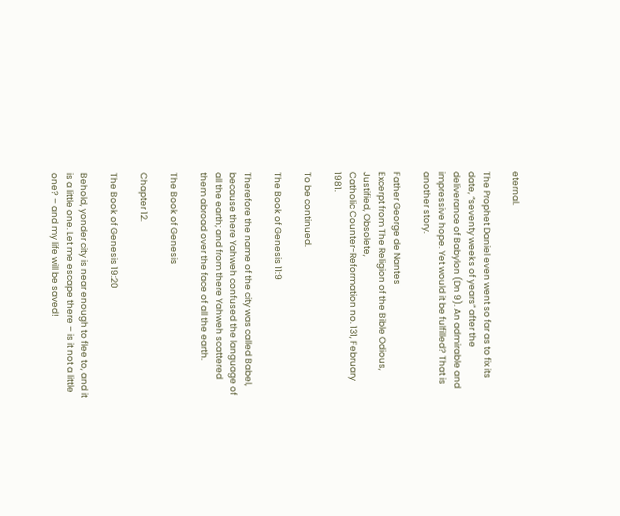eternal.

The Prophet Daniel even went so far as to fix its date, “seventy weeks of years” after the deliverance of Babylon (Dn 9). An admirable and impressive hope. Yet would it be fulfilled? That is another story.

Father George de Nantes
Excerpt from The Religion of the Bible Odious, Justified, Obsolete,
Catholic Counter-Reformation no. 131, February 1981.

To be continued.

The Book of Genesis 11:9

Therefore the name of the city was called Babel, because there Yahweh confused the language of all the earth; and from there Yahweh scattered them abroad over the face of all the earth.

The Book of Genesis

Chapter 12.

The Book of Genesis 19:20

Behold, yonder city is near enough to flee to, and it is a little one. Let me escape there – is it not a little one? – and my life will be saved!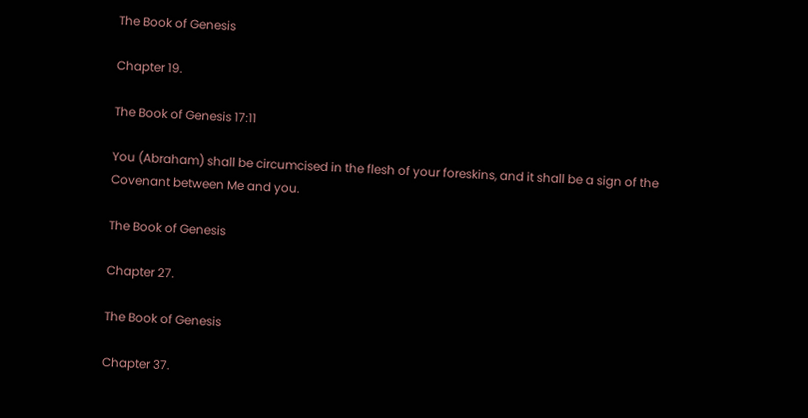The Book of Genesis

Chapter 19.

The Book of Genesis 17:11

You (Abraham) shall be circumcised in the flesh of your foreskins, and it shall be a sign of the Covenant between Me and you.

The Book of Genesis

Chapter 27.

The Book of Genesis

Chapter 37.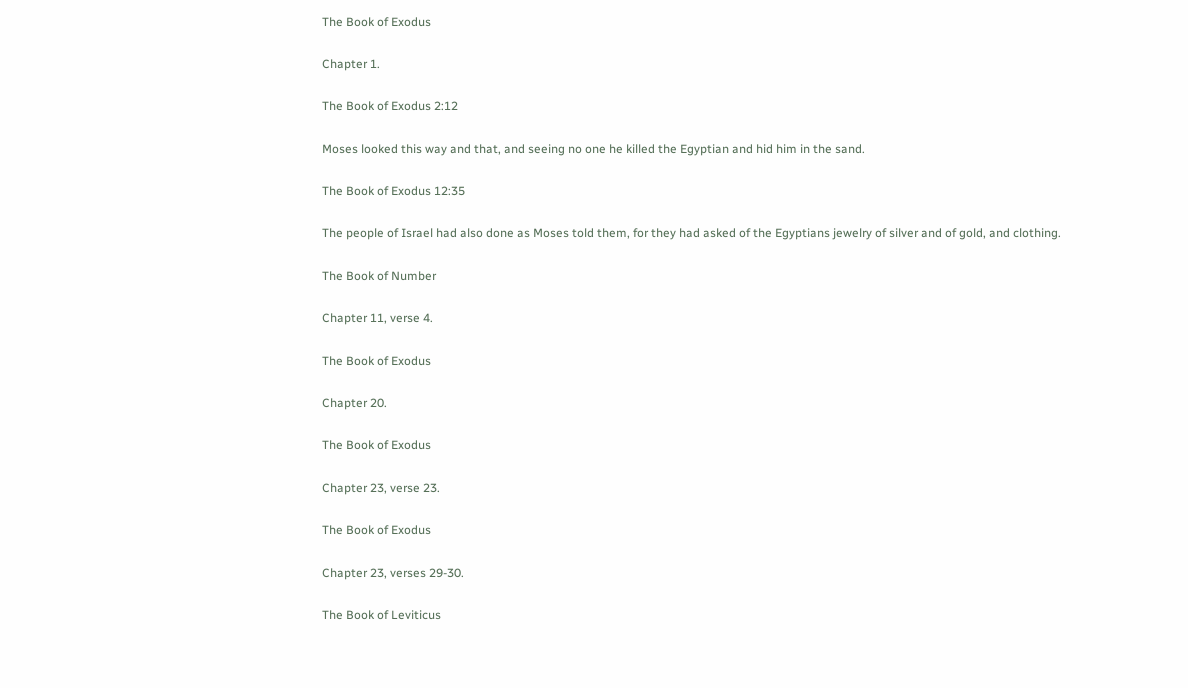The Book of Exodus

Chapter 1.

The Book of Exodus 2:12

Moses looked this way and that, and seeing no one he killed the Egyptian and hid him in the sand.

The Book of Exodus 12:35

The people of Israel had also done as Moses told them, for they had asked of the Egyptians jewelry of silver and of gold, and clothing.

The Book of Number

Chapter 11, verse 4.

The Book of Exodus

Chapter 20.

The Book of Exodus

Chapter 23, verse 23.

The Book of Exodus

Chapter 23, verses 29-30.

The Book of Leviticus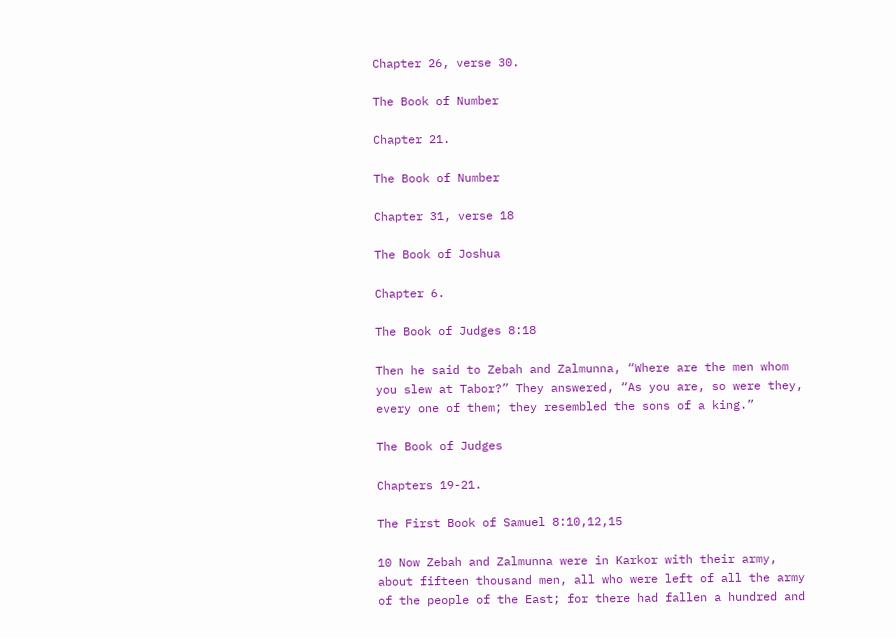Chapter 26, verse 30.

The Book of Number

Chapter 21.

The Book of Number

Chapter 31, verse 18

The Book of Joshua

Chapter 6.

The Book of Judges 8:18

Then he said to Zebah and Zalmunna, “Where are the men whom you slew at Tabor?” They answered, “As you are, so were they, every one of them; they resembled the sons of a king.”

The Book of Judges

Chapters 19-21.

The First Book of Samuel 8:10,12,15

10 Now Zebah and Zalmunna were in Karkor with their army, about fifteen thousand men, all who were left of all the army of the people of the East; for there had fallen a hundred and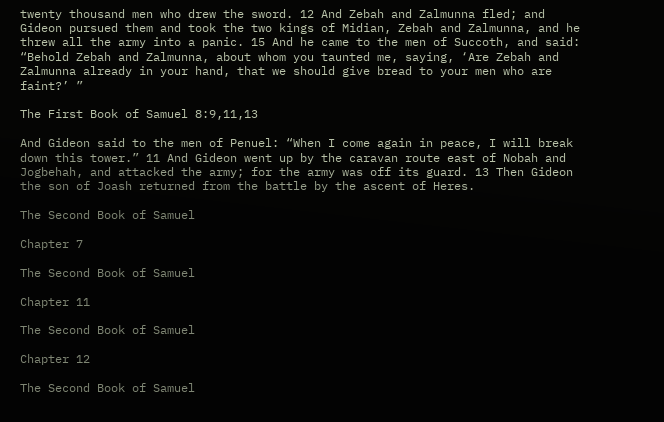twenty thousand men who drew the sword. 12 And Zebah and Zalmunna fled; and Gideon pursued them and took the two kings of Midian, Zebah and Zalmunna, and he threw all the army into a panic. 15 And he came to the men of Succoth, and said: “Behold Zebah and Zalmunna, about whom you taunted me, saying, ‘Are Zebah and Zalmunna already in your hand, that we should give bread to your men who are faint?’ ”

The First Book of Samuel 8:9,11,13

And Gideon said to the men of Penuel: “When I come again in peace, I will break down this tower.” 11 And Gideon went up by the caravan route east of Nobah and Jogbehah, and attacked the army; for the army was off its guard. 13 Then Gideon the son of Joash returned from the battle by the ascent of Heres.

The Second Book of Samuel

Chapter 7

The Second Book of Samuel

Chapter 11

The Second Book of Samuel

Chapter 12

The Second Book of Samuel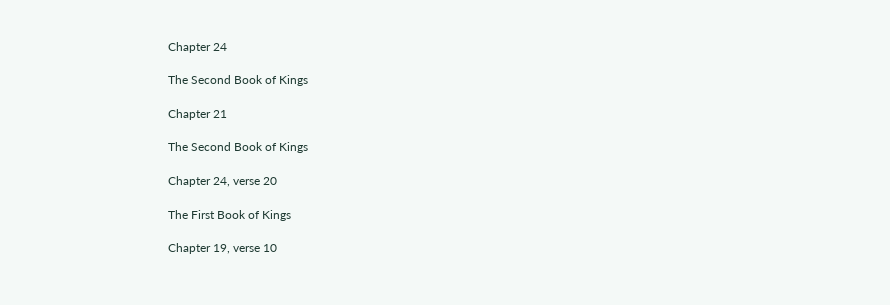Chapter 24

The Second Book of Kings

Chapter 21

The Second Book of Kings

Chapter 24, verse 20

The First Book of Kings

Chapter 19, verse 10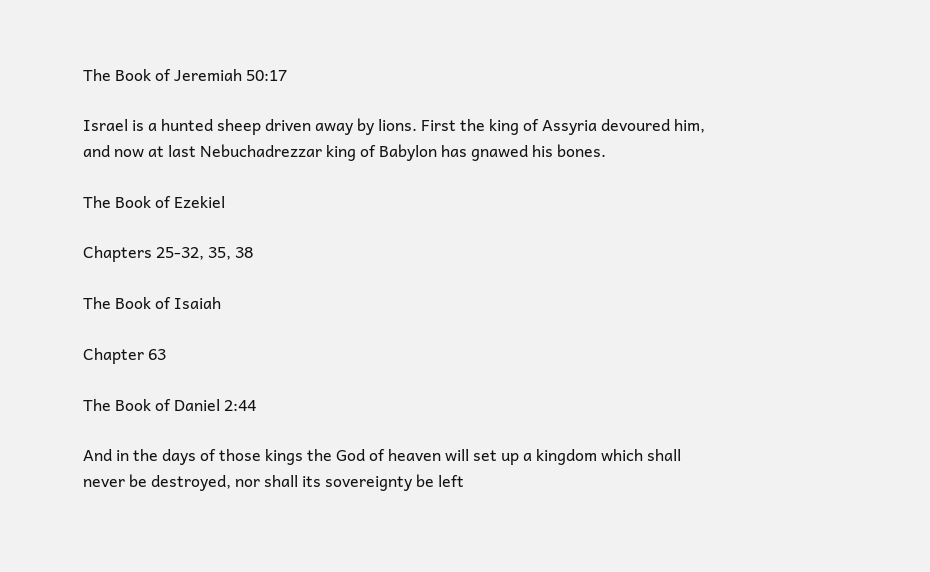The Book of Jeremiah 50:17

Israel is a hunted sheep driven away by lions. First the king of Assyria devoured him, and now at last Nebuchadrezzar king of Babylon has gnawed his bones.

The Book of Ezekiel

Chapters 25-32, 35, 38

The Book of Isaiah

Chapter 63

The Book of Daniel 2:44

And in the days of those kings the God of heaven will set up a kingdom which shall never be destroyed, nor shall its sovereignty be left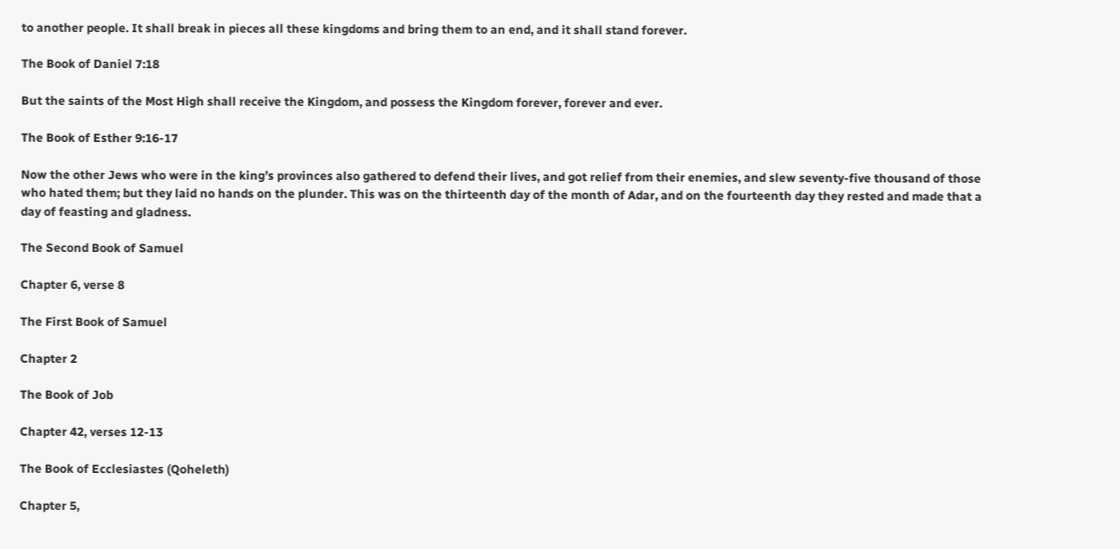to another people. It shall break in pieces all these kingdoms and bring them to an end, and it shall stand forever.

The Book of Daniel 7:18

But the saints of the Most High shall receive the Kingdom, and possess the Kingdom forever, forever and ever.

The Book of Esther 9:16-17

Now the other Jews who were in the king’s provinces also gathered to defend their lives, and got relief from their enemies, and slew seventy-five thousand of those who hated them; but they laid no hands on the plunder. This was on the thirteenth day of the month of Adar, and on the fourteenth day they rested and made that a day of feasting and gladness.

The Second Book of Samuel

Chapter 6, verse 8

The First Book of Samuel

Chapter 2

The Book of Job

Chapter 42, verses 12-13

The Book of Ecclesiastes (Qoheleth)

Chapter 5,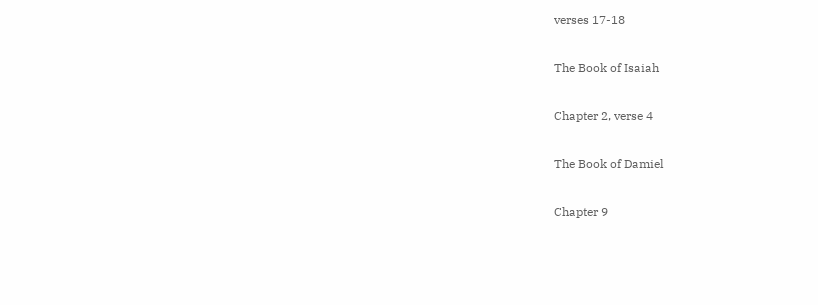verses 17-18

The Book of Isaiah

Chapter 2, verse 4

The Book of Damiel

Chapter 9